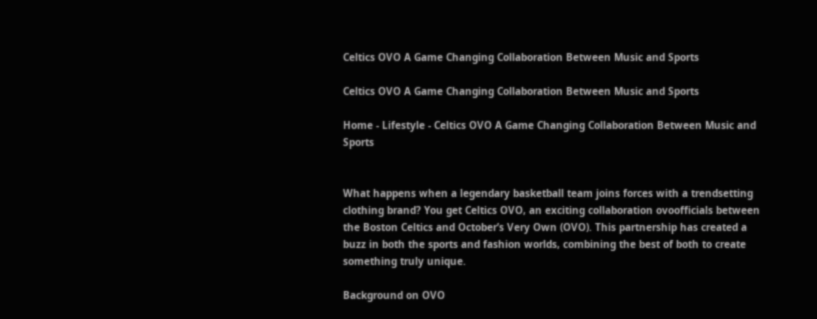Celtics OVO A Game Changing Collaboration Between Music and Sports

Celtics OVO A Game Changing Collaboration Between Music and Sports

Home - Lifestyle - Celtics OVO A Game Changing Collaboration Between Music and Sports


What happens when a legendary basketball team joins forces with a trendsetting clothing brand? You get Celtics OVO, an exciting collaboration ovoofficials between the Boston Celtics and October’s Very Own (OVO). This partnership has created a buzz in both the sports and fashion worlds, combining the best of both to create something truly unique.

Background on OVO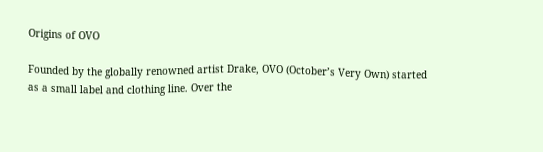Origins of OVO

Founded by the globally renowned artist Drake, OVO (October’s Very Own) started as a small label and clothing line. Over the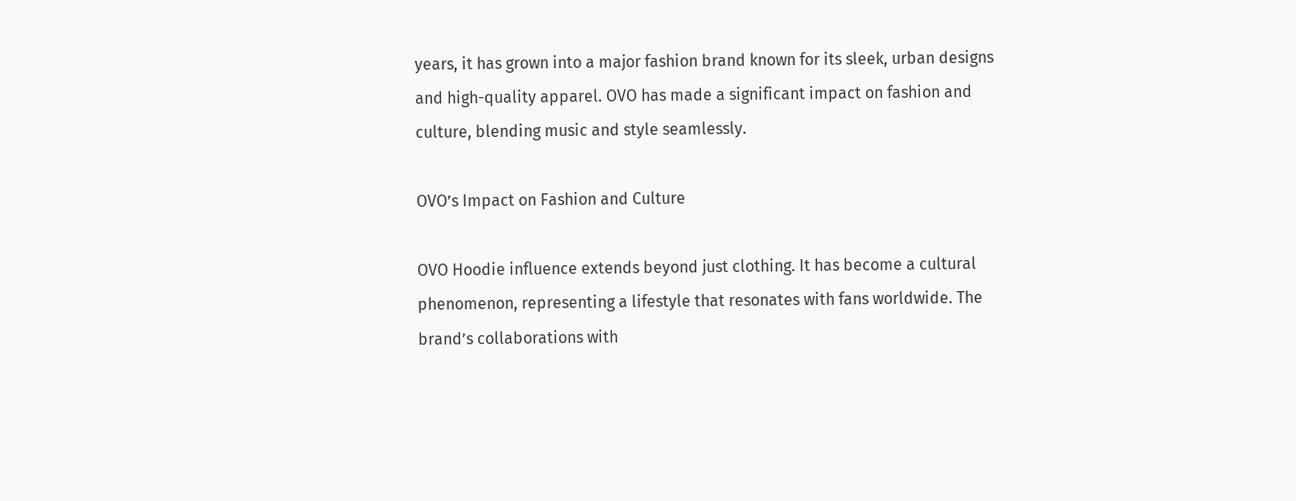years, it has grown into a major fashion brand known for its sleek, urban designs and high-quality apparel. OVO has made a significant impact on fashion and culture, blending music and style seamlessly.

OVO’s Impact on Fashion and Culture

OVO Hoodie influence extends beyond just clothing. It has become a cultural phenomenon, representing a lifestyle that resonates with fans worldwide. The brand’s collaborations with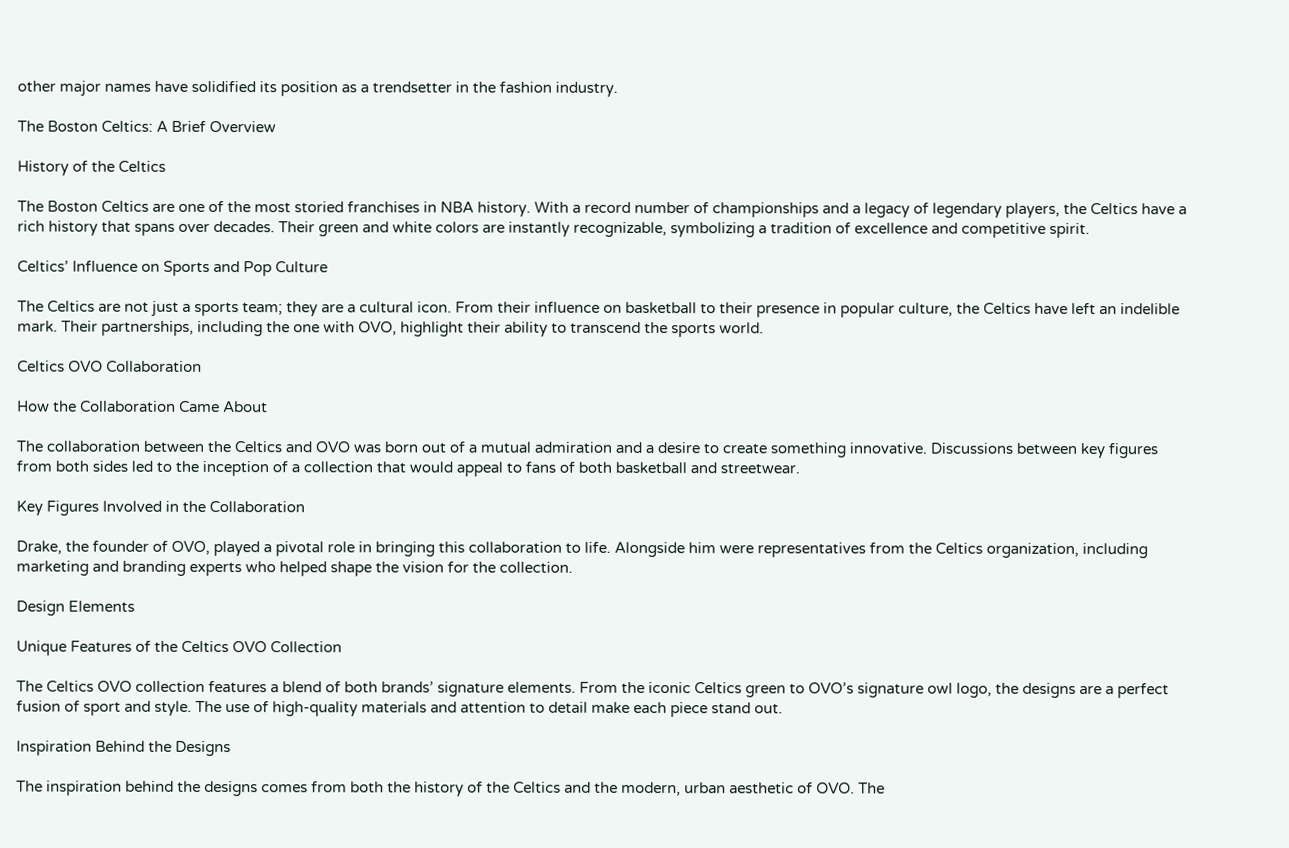other major names have solidified its position as a trendsetter in the fashion industry.

The Boston Celtics: A Brief Overview

History of the Celtics

The Boston Celtics are one of the most storied franchises in NBA history. With a record number of championships and a legacy of legendary players, the Celtics have a rich history that spans over decades. Their green and white colors are instantly recognizable, symbolizing a tradition of excellence and competitive spirit.

Celtics’ Influence on Sports and Pop Culture

The Celtics are not just a sports team; they are a cultural icon. From their influence on basketball to their presence in popular culture, the Celtics have left an indelible mark. Their partnerships, including the one with OVO, highlight their ability to transcend the sports world.

Celtics OVO Collaboration

How the Collaboration Came About

The collaboration between the Celtics and OVO was born out of a mutual admiration and a desire to create something innovative. Discussions between key figures from both sides led to the inception of a collection that would appeal to fans of both basketball and streetwear.

Key Figures Involved in the Collaboration

Drake, the founder of OVO, played a pivotal role in bringing this collaboration to life. Alongside him were representatives from the Celtics organization, including marketing and branding experts who helped shape the vision for the collection.

Design Elements

Unique Features of the Celtics OVO Collection

The Celtics OVO collection features a blend of both brands’ signature elements. From the iconic Celtics green to OVO’s signature owl logo, the designs are a perfect fusion of sport and style. The use of high-quality materials and attention to detail make each piece stand out.

Inspiration Behind the Designs

The inspiration behind the designs comes from both the history of the Celtics and the modern, urban aesthetic of OVO. The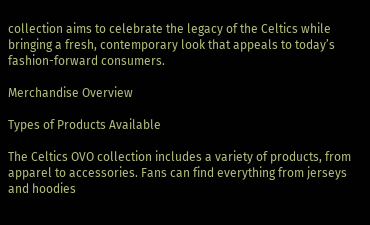collection aims to celebrate the legacy of the Celtics while bringing a fresh, contemporary look that appeals to today’s fashion-forward consumers.

Merchandise Overview

Types of Products Available

The Celtics OVO collection includes a variety of products, from apparel to accessories. Fans can find everything from jerseys and hoodies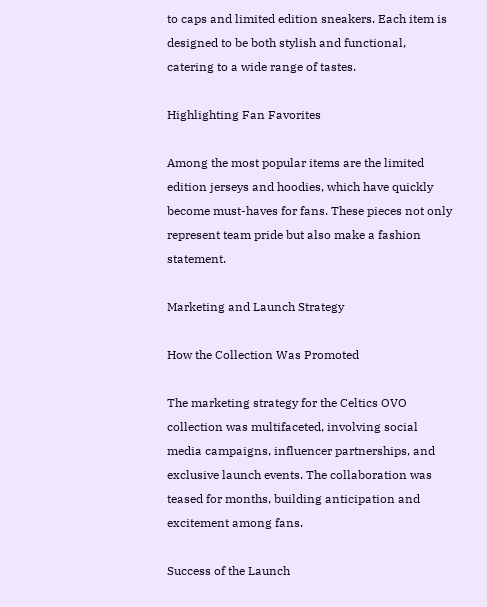to caps and limited edition sneakers. Each item is designed to be both stylish and functional, catering to a wide range of tastes.

Highlighting Fan Favorites

Among the most popular items are the limited edition jerseys and hoodies, which have quickly become must-haves for fans. These pieces not only represent team pride but also make a fashion statement.

Marketing and Launch Strategy

How the Collection Was Promoted

The marketing strategy for the Celtics OVO collection was multifaceted, involving social media campaigns, influencer partnerships, and exclusive launch events. The collaboration was teased for months, building anticipation and excitement among fans.

Success of the Launch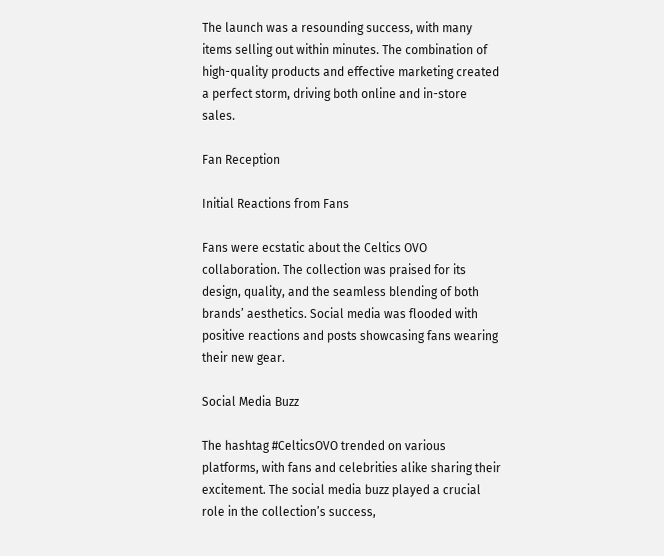The launch was a resounding success, with many items selling out within minutes. The combination of high-quality products and effective marketing created a perfect storm, driving both online and in-store sales.

Fan Reception

Initial Reactions from Fans

Fans were ecstatic about the Celtics OVO collaboration. The collection was praised for its design, quality, and the seamless blending of both brands’ aesthetics. Social media was flooded with positive reactions and posts showcasing fans wearing their new gear.

Social Media Buzz

The hashtag #CelticsOVO trended on various platforms, with fans and celebrities alike sharing their excitement. The social media buzz played a crucial role in the collection’s success,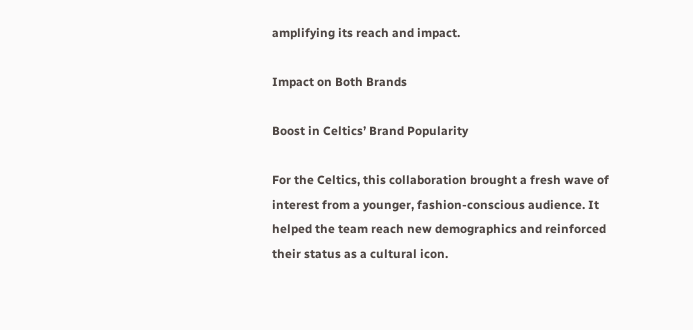amplifying its reach and impact.

Impact on Both Brands

Boost in Celtics’ Brand Popularity

For the Celtics, this collaboration brought a fresh wave of interest from a younger, fashion-conscious audience. It helped the team reach new demographics and reinforced their status as a cultural icon.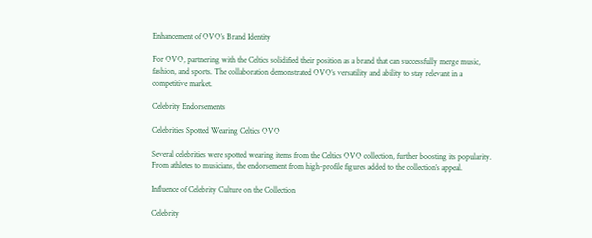Enhancement of OVO’s Brand Identity

For OVO, partnering with the Celtics solidified their position as a brand that can successfully merge music, fashion, and sports. The collaboration demonstrated OVO’s versatility and ability to stay relevant in a competitive market.

Celebrity Endorsements

Celebrities Spotted Wearing Celtics OVO

Several celebrities were spotted wearing items from the Celtics OVO collection, further boosting its popularity. From athletes to musicians, the endorsement from high-profile figures added to the collection’s appeal.

Influence of Celebrity Culture on the Collection

Celebrity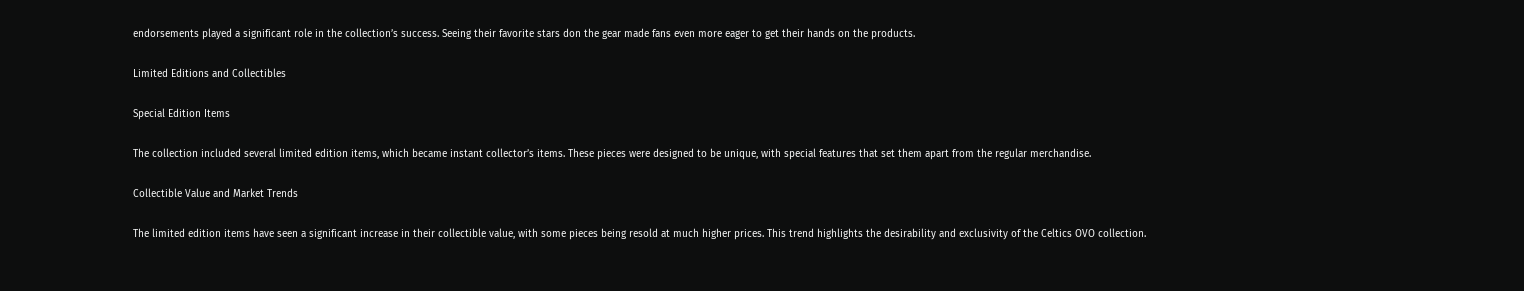endorsements played a significant role in the collection’s success. Seeing their favorite stars don the gear made fans even more eager to get their hands on the products.

Limited Editions and Collectibles

Special Edition Items

The collection included several limited edition items, which became instant collector’s items. These pieces were designed to be unique, with special features that set them apart from the regular merchandise.

Collectible Value and Market Trends

The limited edition items have seen a significant increase in their collectible value, with some pieces being resold at much higher prices. This trend highlights the desirability and exclusivity of the Celtics OVO collection.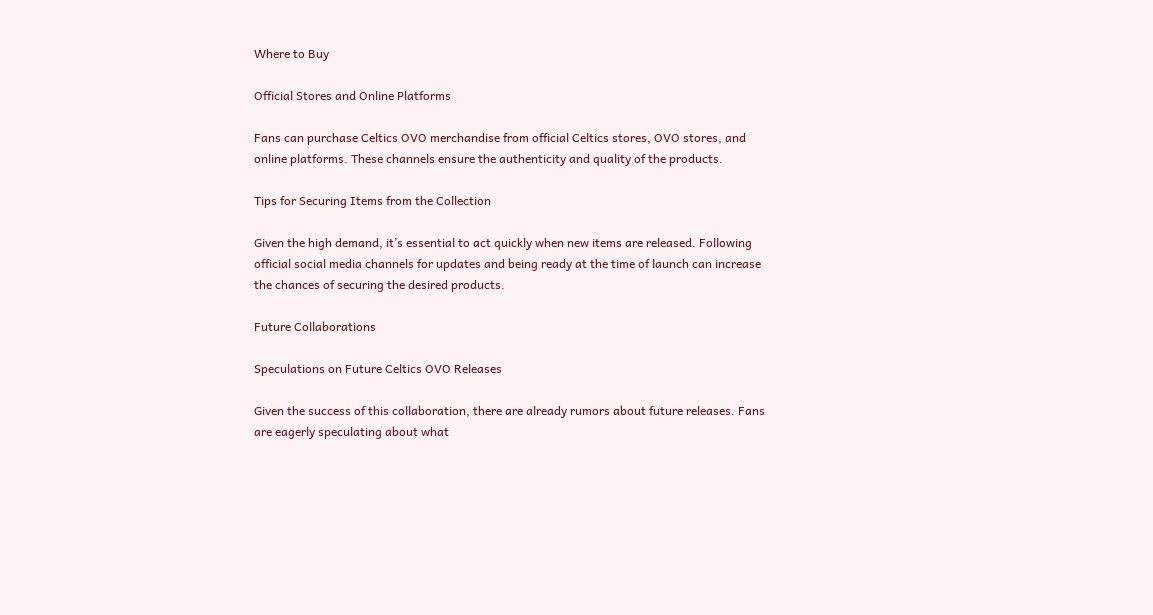Where to Buy

Official Stores and Online Platforms

Fans can purchase Celtics OVO merchandise from official Celtics stores, OVO stores, and online platforms. These channels ensure the authenticity and quality of the products.

Tips for Securing Items from the Collection

Given the high demand, it’s essential to act quickly when new items are released. Following official social media channels for updates and being ready at the time of launch can increase the chances of securing the desired products.

Future Collaborations

Speculations on Future Celtics OVO Releases

Given the success of this collaboration, there are already rumors about future releases. Fans are eagerly speculating about what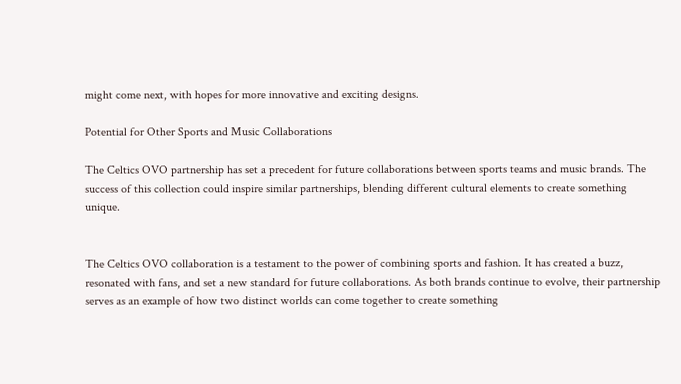might come next, with hopes for more innovative and exciting designs.

Potential for Other Sports and Music Collaborations

The Celtics OVO partnership has set a precedent for future collaborations between sports teams and music brands. The success of this collection could inspire similar partnerships, blending different cultural elements to create something unique.


The Celtics OVO collaboration is a testament to the power of combining sports and fashion. It has created a buzz, resonated with fans, and set a new standard for future collaborations. As both brands continue to evolve, their partnership serves as an example of how two distinct worlds can come together to create something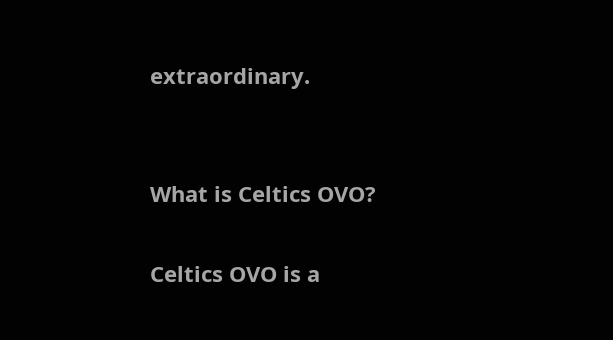extraordinary.


What is Celtics OVO?

Celtics OVO is a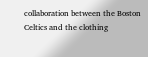collaboration between the Boston Celtics and the clothing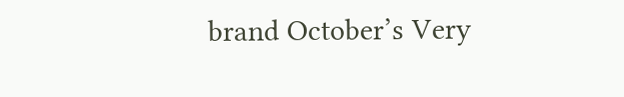brand October’s Very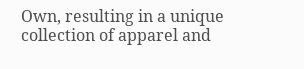Own, resulting in a unique collection of apparel and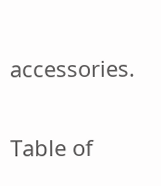accessories.


Table of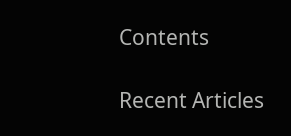Contents

Recent Articles